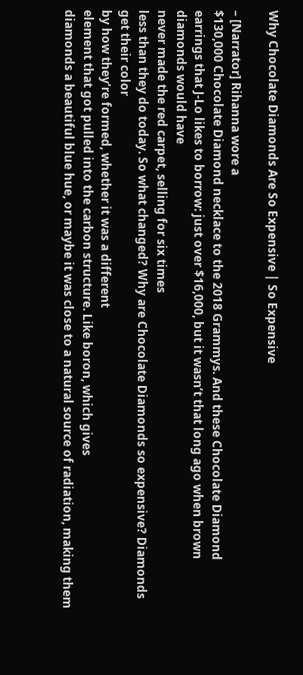Why Chocolate Diamonds Are So Expensive | So Expensive

– [Narrator] Rihanna wore a
$130,000 Chocolate Diamond necklace to the 2018 Grammys. And these Chocolate Diamond
earrings that J-Lo likes to borrow: just over $16,000, but it wasn’t that long ago when brown diamonds would have
never made the red carpet, selling for six times
less than they do today. So what changed? Why are Chocolate Diamonds so expensive? Diamonds get their color
by how they’re formed, whether it was a different
element that got pulled into the carbon structure. Like boron, which gives
diamonds a beautiful blue hue, or maybe it was close to a natural source of radiation, making them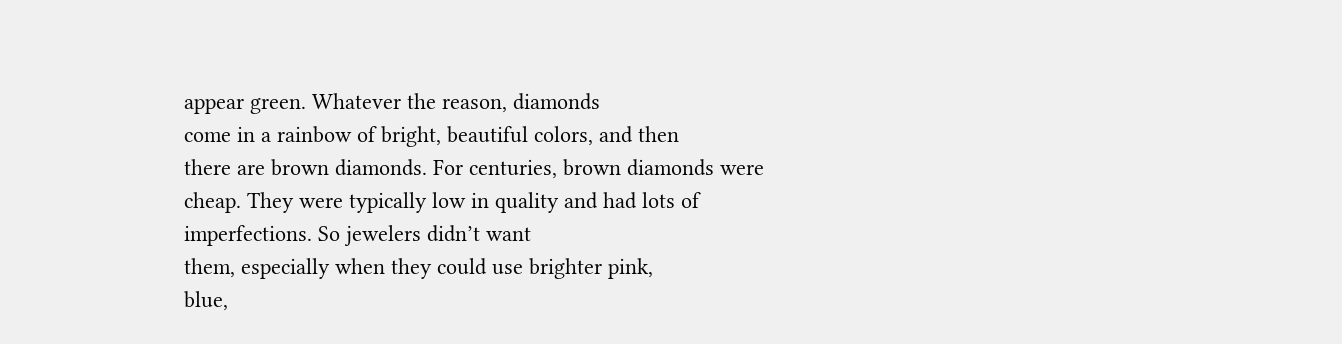appear green. Whatever the reason, diamonds
come in a rainbow of bright, beautiful colors, and then
there are brown diamonds. For centuries, brown diamonds were cheap. They were typically low in quality and had lots of imperfections. So jewelers didn’t want
them, especially when they could use brighter pink,
blue,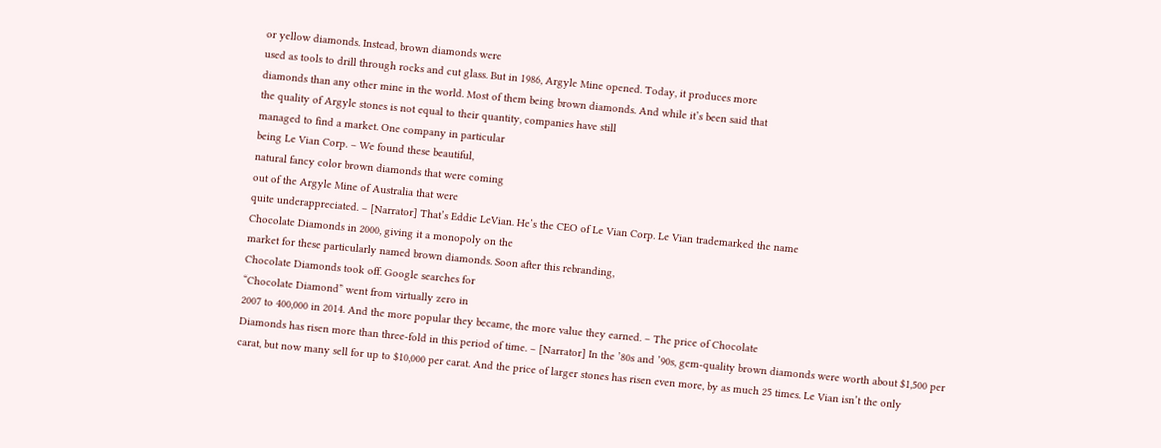or yellow diamonds. Instead, brown diamonds were
used as tools to drill through rocks and cut glass. But in 1986, Argyle Mine opened. Today, it produces more
diamonds than any other mine in the world. Most of them being brown diamonds. And while it’s been said that
the quality of Argyle stones is not equal to their quantity, companies have still
managed to find a market. One company in particular
being Le Vian Corp. – We found these beautiful,
natural fancy color brown diamonds that were coming
out of the Argyle Mine of Australia that were
quite underappreciated. – [Narrator] That’s Eddie LeVian. He’s the CEO of Le Vian Corp. Le Vian trademarked the name
Chocolate Diamonds in 2000, giving it a monopoly on the
market for these particularly named brown diamonds. Soon after this rebranding,
Chocolate Diamonds took off. Google searches for
“Chocolate Diamond” went from virtually zero in
2007 to 400,000 in 2014. And the more popular they became, the more value they earned. – The price of Chocolate
Diamonds has risen more than three-fold in this period of time. – [Narrator] In the ’80s and ’90s, gem-quality brown diamonds were worth about $1,500 per
carat, but now many sell for up to $10,000 per carat. And the price of larger stones has risen even more, by as much 25 times. Le Vian isn’t the only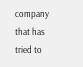company that has tried to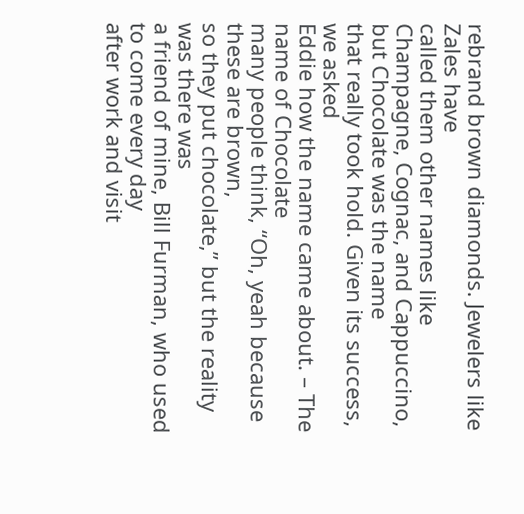rebrand brown diamonds. Jewelers like Zales have
called them other names like Champagne, Cognac, and Cappuccino, but Chocolate was the name
that really took hold. Given its success, we asked
Eddie how the name came about. – The name of Chocolate
many people think, “Oh, yeah because these are brown,
so they put chocolate,” but the reality was there was
a friend of mine, Bill Furman, who used to come every day
after work and visit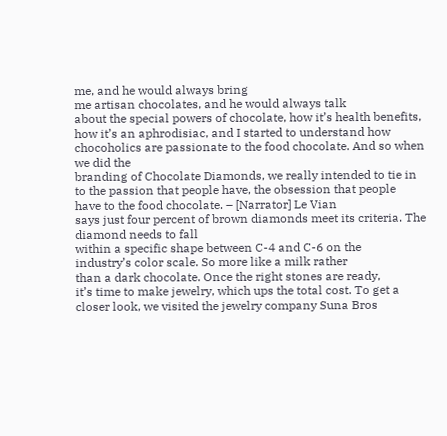me, and he would always bring
me artisan chocolates, and he would always talk
about the special powers of chocolate, how it’s health benefits, how it’s an aphrodisiac, and I started to understand how chocoholics are passionate to the food chocolate. And so when we did the
branding of Chocolate Diamonds, we really intended to tie in to the passion that people have, the obsession that people
have to the food chocolate. – [Narrator] Le Vian
says just four percent of brown diamonds meet its criteria. The diamond needs to fall
within a specific shape between C-4 and C-6 on the
industry’s color scale. So more like a milk rather
than a dark chocolate. Once the right stones are ready,
it’s time to make jewelry, which ups the total cost. To get a closer look, we visited the jewelry company Suna Bros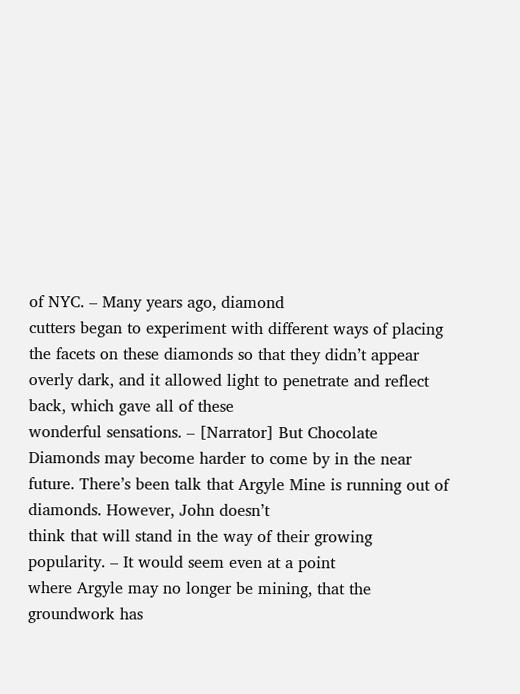of NYC. – Many years ago, diamond
cutters began to experiment with different ways of placing
the facets on these diamonds so that they didn’t appear
overly dark, and it allowed light to penetrate and reflect back, which gave all of these
wonderful sensations. – [Narrator] But Chocolate
Diamonds may become harder to come by in the near future. There’s been talk that Argyle Mine is running out of diamonds. However, John doesn’t
think that will stand in the way of their growing popularity. – It would seem even at a point
where Argyle may no longer be mining, that the
groundwork has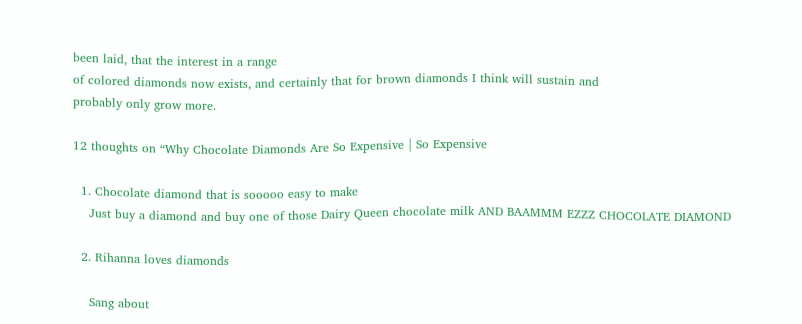been laid, that the interest in a range
of colored diamonds now exists, and certainly that for brown diamonds I think will sustain and
probably only grow more.

12 thoughts on “Why Chocolate Diamonds Are So Expensive | So Expensive

  1. Chocolate diamond that is sooooo easy to make
    Just buy a diamond and buy one of those Dairy Queen chocolate milk AND BAAMMM EZZZ CHOCOLATE DIAMOND

  2. Rihanna loves diamonds

    Sang about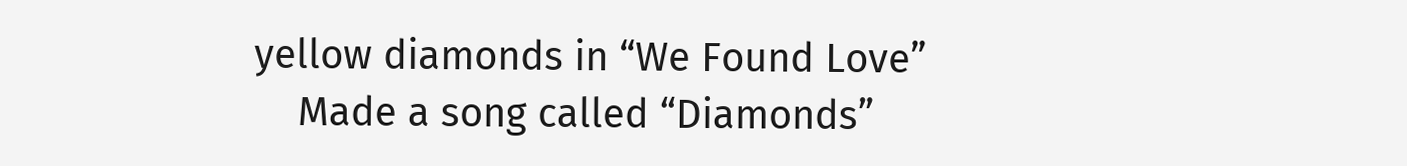yellow diamonds in “We Found Love”
    Made a song called “Diamonds”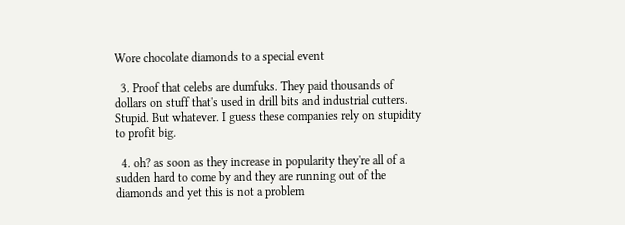Wore chocolate diamonds to a special event

  3. Proof that celebs are dumfuks. They paid thousands of dollars on stuff that's used in drill bits and industrial cutters. Stupid. But whatever. I guess these companies rely on stupidity to profit big.

  4. oh? as soon as they increase in popularity they're all of a sudden hard to come by and they are running out of the diamonds and yet this is not a problem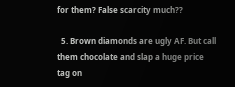for them? False scarcity much??

  5. Brown diamonds are ugly AF. But call them chocolate and slap a huge price tag on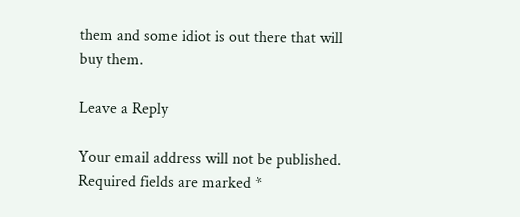them and some idiot is out there that will buy them.

Leave a Reply

Your email address will not be published. Required fields are marked *